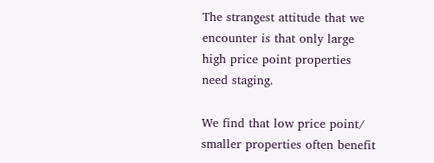The strangest attitude that we encounter is that only large high price point properties need staging.

We find that low price point/ smaller properties often benefit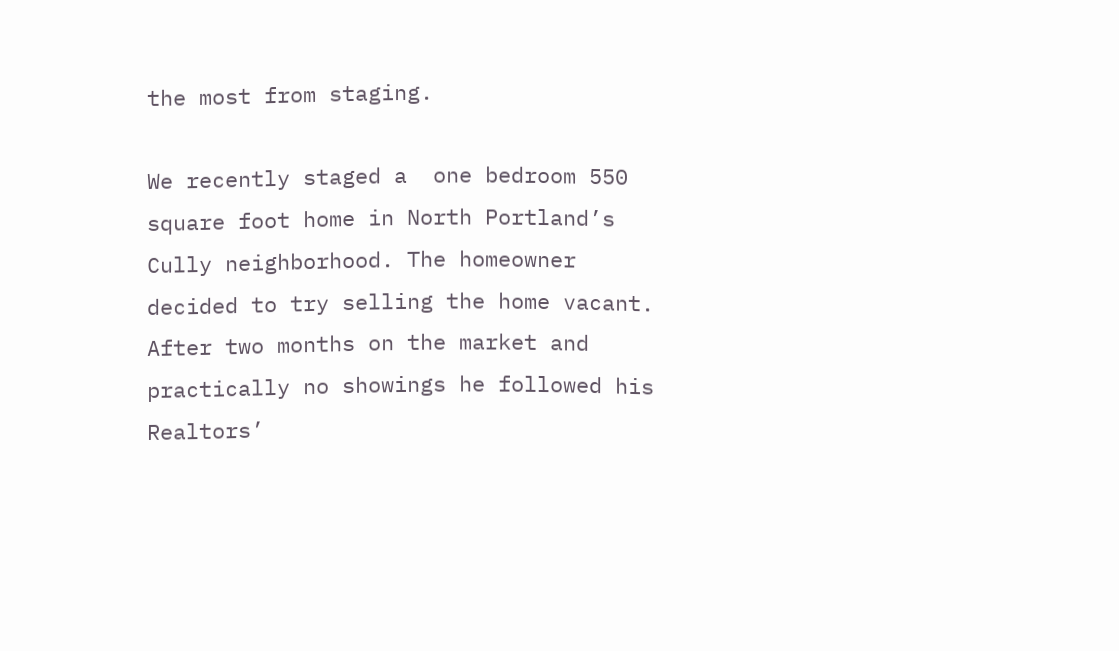the most from staging.

We recently staged a  one bedroom 550 square foot home in North Portland’s Cully neighborhood. The homeowner decided to try selling the home vacant. After two months on the market and practically no showings he followed his Realtors’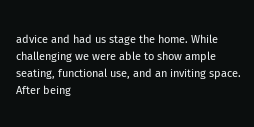advice and had us stage the home. While challenging we were able to show ample seating, functional use, and an inviting space. After being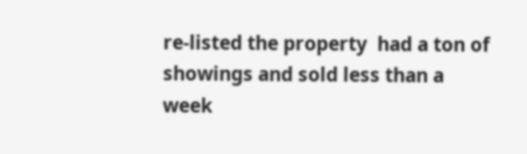re-listed the property  had a ton of showings and sold less than a week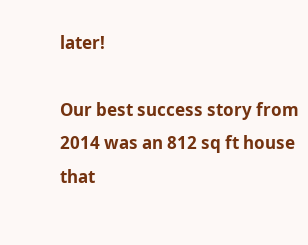later!

Our best success story from 2014 was an 812 sq ft house that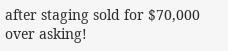after staging sold for $70,000 over asking!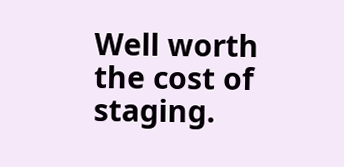Well worth the cost of staging.